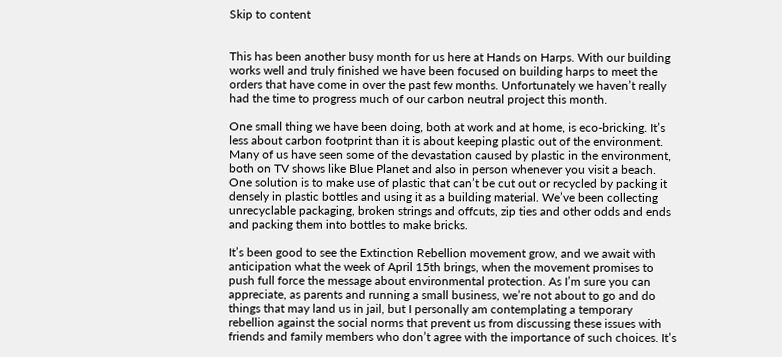Skip to content


This has been another busy month for us here at Hands on Harps. With our building works well and truly finished we have been focused on building harps to meet the orders that have come in over the past few months. Unfortunately we haven’t really had the time to progress much of our carbon neutral project this month.

One small thing we have been doing, both at work and at home, is eco-bricking. It’s less about carbon footprint than it is about keeping plastic out of the environment. Many of us have seen some of the devastation caused by plastic in the environment, both on TV shows like Blue Planet and also in person whenever you visit a beach. One solution is to make use of plastic that can’t be cut out or recycled by packing it densely in plastic bottles and using it as a building material. We’ve been collecting unrecyclable packaging, broken strings and offcuts, zip ties and other odds and ends and packing them into bottles to make bricks.

It’s been good to see the Extinction Rebellion movement grow, and we await with anticipation what the week of April 15th brings, when the movement promises to push full force the message about environmental protection. As I’m sure you can appreciate, as parents and running a small business, we’re not about to go and do things that may land us in jail, but I personally am contemplating a temporary rebellion against the social norms that prevent us from discussing these issues with friends and family members who don’t agree with the importance of such choices. It’s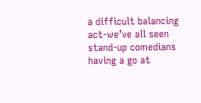a difficult balancing act-we’ve all seen stand-up comedians having a go at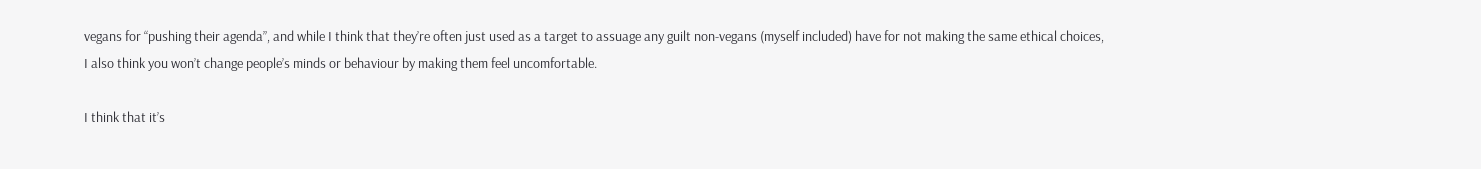vegans for “pushing their agenda”, and while I think that they’re often just used as a target to assuage any guilt non-vegans (myself included) have for not making the same ethical choices, I also think you won’t change people’s minds or behaviour by making them feel uncomfortable.

I think that it’s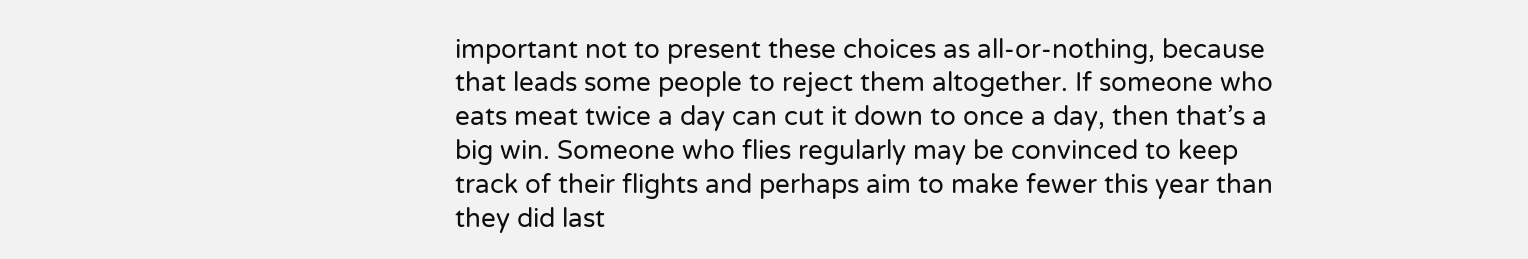important not to present these choices as all-or-nothing, because that leads some people to reject them altogether. If someone who eats meat twice a day can cut it down to once a day, then that’s a big win. Someone who flies regularly may be convinced to keep track of their flights and perhaps aim to make fewer this year than they did last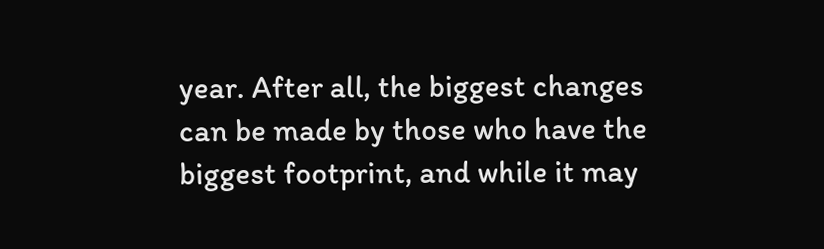year. After all, the biggest changes can be made by those who have the biggest footprint, and while it may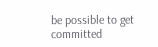be possible to get committed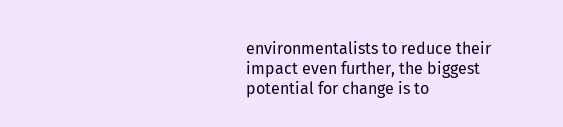environmentalists to reduce their impact even further, the biggest potential for change is to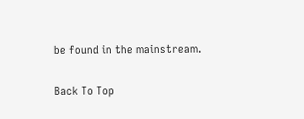be found in the mainstream.

Back To Top